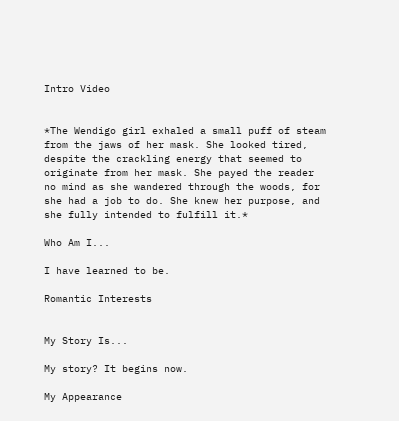Intro Video


*The Wendigo girl exhaled a small puff of steam from the jaws of her mask. She looked tired, despite the crackling energy that seemed to originate from her mask. She payed the reader no mind as she wandered through the woods, for she had a job to do. She knew her purpose, and she fully intended to fulfill it.*

Who Am I...

I have learned to be.

Romantic Interests


My Story Is...

My story? It begins now.

My Appearance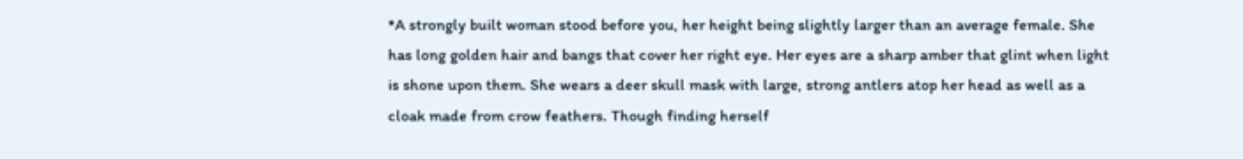*A strongly built woman stood before you, her height being slightly larger than an average female. She has long golden hair and bangs that cover her right eye. Her eyes are a sharp amber that glint when light is shone upon them. She wears a deer skull mask with large, strong antlers atop her head as well as a cloak made from crow feathers. Though finding herself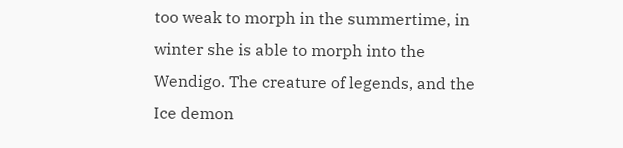too weak to morph in the summertime, in winter she is able to morph into the Wendigo. The creature of legends, and the Ice demon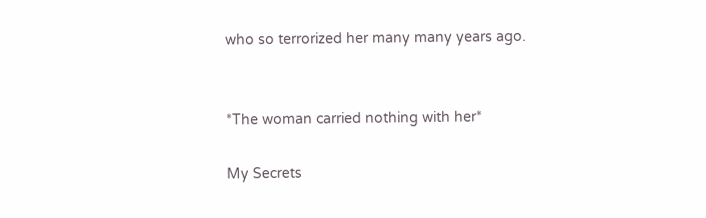who so terrorized her many many years ago.


*The woman carried nothing with her*

My Secrets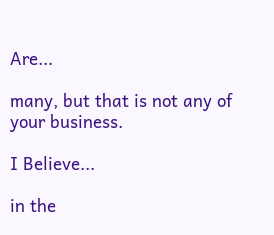Are...

many, but that is not any of your business.

I Believe...

in the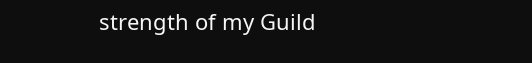strength of my Guild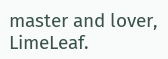master and lover, LimeLeaf.